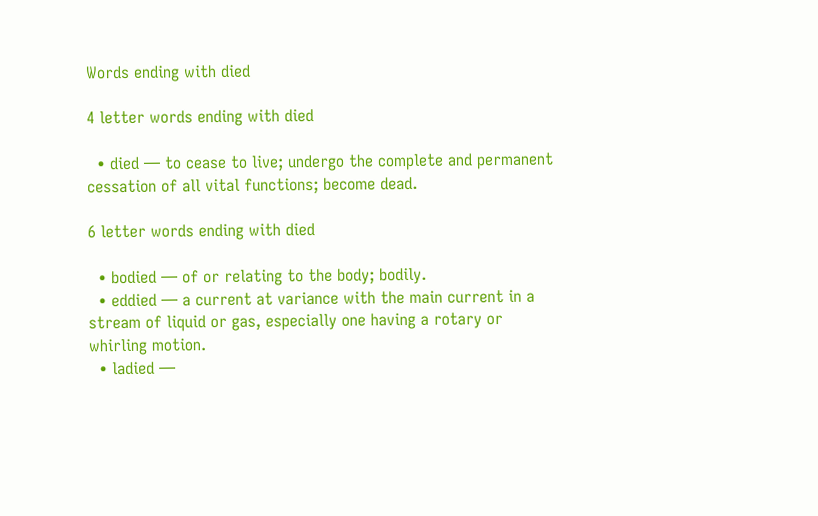Words ending with died

4 letter words ending with died

  • died — to cease to live; undergo the complete and permanent cessation of all vital functions; become dead.

6 letter words ending with died

  • bodied — of or relating to the body; bodily.
  • eddied — a current at variance with the main current in a stream of liquid or gas, especially one having a rotary or whirling motion.
  • ladied —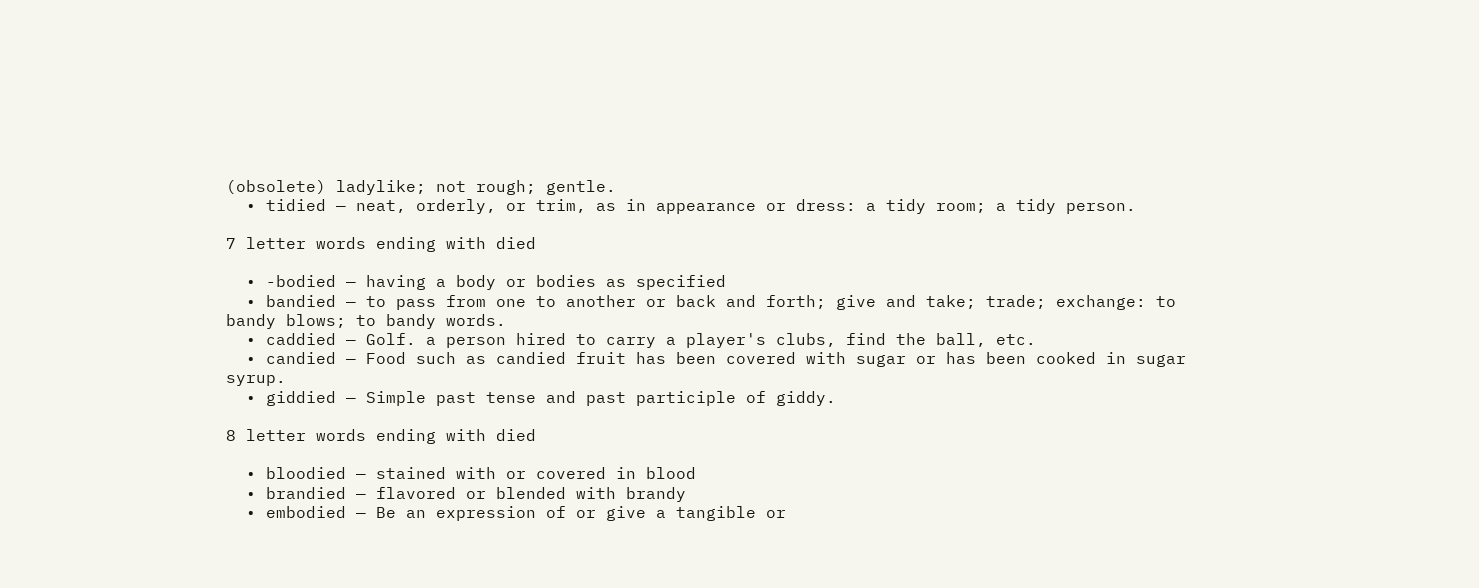(obsolete) ladylike; not rough; gentle.
  • tidied — neat, orderly, or trim, as in appearance or dress: a tidy room; a tidy person.

7 letter words ending with died

  • -bodied — having a body or bodies as specified
  • bandied — to pass from one to another or back and forth; give and take; trade; exchange: to bandy blows; to bandy words.
  • caddied — Golf. a person hired to carry a player's clubs, find the ball, etc.
  • candied — Food such as candied fruit has been covered with sugar or has been cooked in sugar syrup.
  • giddied — Simple past tense and past participle of giddy.

8 letter words ending with died

  • bloodied — stained with or covered in blood
  • brandied — flavored or blended with brandy
  • embodied — Be an expression of or give a tangible or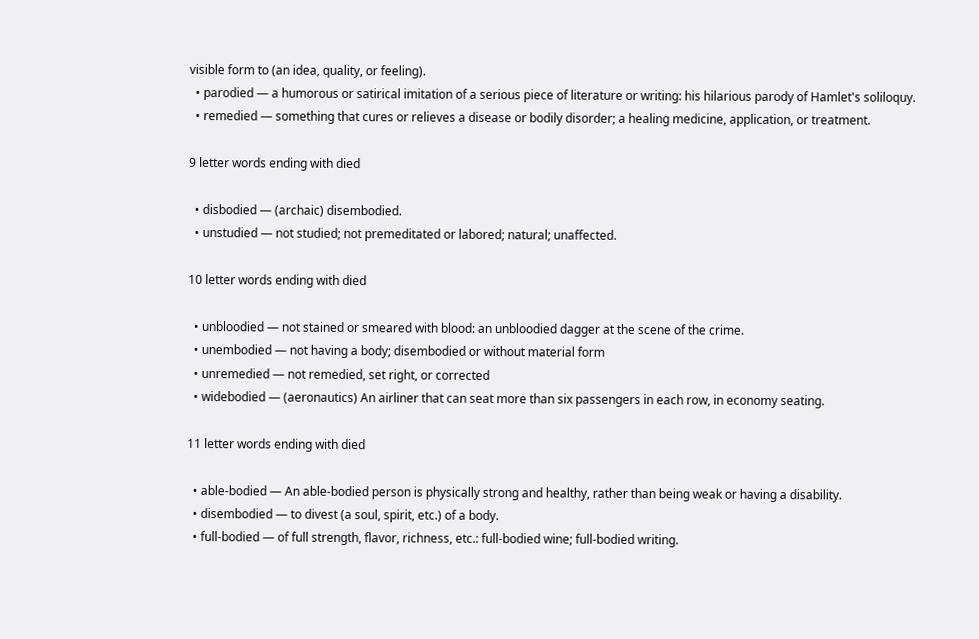visible form to (an idea, quality, or feeling).
  • parodied — a humorous or satirical imitation of a serious piece of literature or writing: his hilarious parody of Hamlet's soliloquy.
  • remedied — something that cures or relieves a disease or bodily disorder; a healing medicine, application, or treatment.

9 letter words ending with died

  • disbodied — (archaic) disembodied.
  • unstudied — not studied; not premeditated or labored; natural; unaffected.

10 letter words ending with died

  • unbloodied — not stained or smeared with blood: an unbloodied dagger at the scene of the crime.
  • unembodied — not having a body; disembodied or without material form
  • unremedied — not remedied, set right, or corrected
  • widebodied — (aeronautics) An airliner that can seat more than six passengers in each row, in economy seating.

11 letter words ending with died

  • able-bodied — An able-bodied person is physically strong and healthy, rather than being weak or having a disability.
  • disembodied — to divest (a soul, spirit, etc.) of a body.
  • full-bodied — of full strength, flavor, richness, etc.: full-bodied wine; full-bodied writing.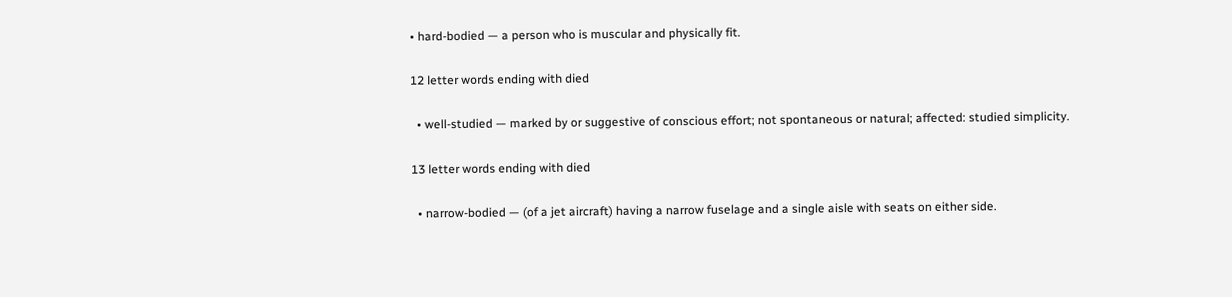• hard-bodied — a person who is muscular and physically fit.

12 letter words ending with died

  • well-studied — marked by or suggestive of conscious effort; not spontaneous or natural; affected: studied simplicity.

13 letter words ending with died

  • narrow-bodied — (of a jet aircraft) having a narrow fuselage and a single aisle with seats on either side.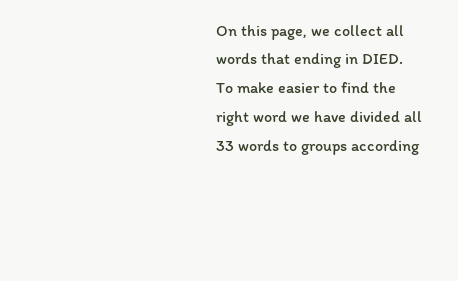On this page, we collect all words that ending in DIED. To make easier to find the right word we have divided all 33 words to groups according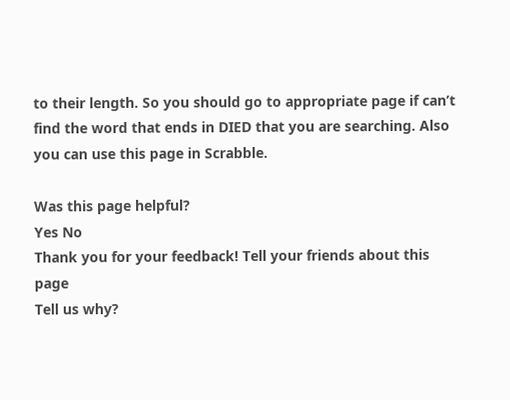to their length. So you should go to appropriate page if can’t find the word that ends in DIED that you are searching. Also you can use this page in Scrabble.

Was this page helpful?
Yes No
Thank you for your feedback! Tell your friends about this page
Tell us why?